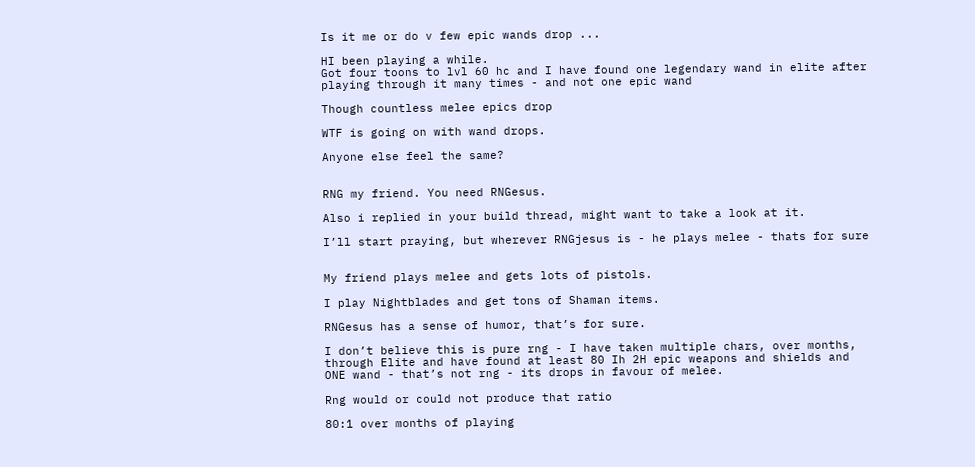Is it me or do v few epic wands drop ...

HI been playing a while.
Got four toons to lvl 60 hc and I have found one legendary wand in elite after playing through it many times - and not one epic wand

Though countless melee epics drop

WTF is going on with wand drops.

Anyone else feel the same?


RNG my friend. You need RNGesus.

Also i replied in your build thread, might want to take a look at it.

I’ll start praying, but wherever RNGjesus is - he plays melee - thats for sure


My friend plays melee and gets lots of pistols.

I play Nightblades and get tons of Shaman items.

RNGesus has a sense of humor, that’s for sure.

I don’t believe this is pure rng - I have taken multiple chars, over months, through Elite and have found at least 80 Ih 2H epic weapons and shields and ONE wand - that’s not rng - its drops in favour of melee.

Rng would or could not produce that ratio

80:1 over months of playing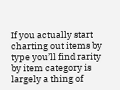If you actually start charting out items by type you’ll find rarity by item category is largely a thing of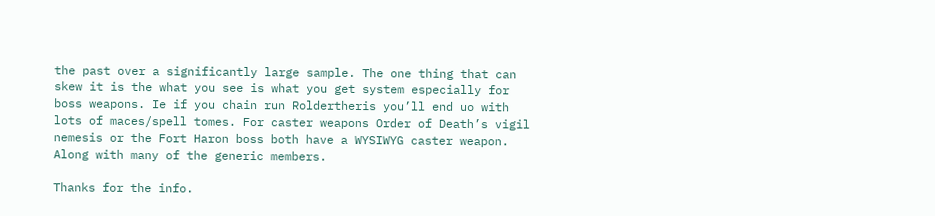the past over a significantly large sample. The one thing that can skew it is the what you see is what you get system especially for boss weapons. Ie if you chain run Roldertheris you’ll end uo with lots of maces/spell tomes. For caster weapons Order of Death’s vigil nemesis or the Fort Haron boss both have a WYSIWYG caster weapon. Along with many of the generic members.

Thanks for the info.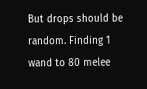But drops should be random. Finding 1 wand to 80 melee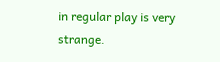in regular play is very strange.